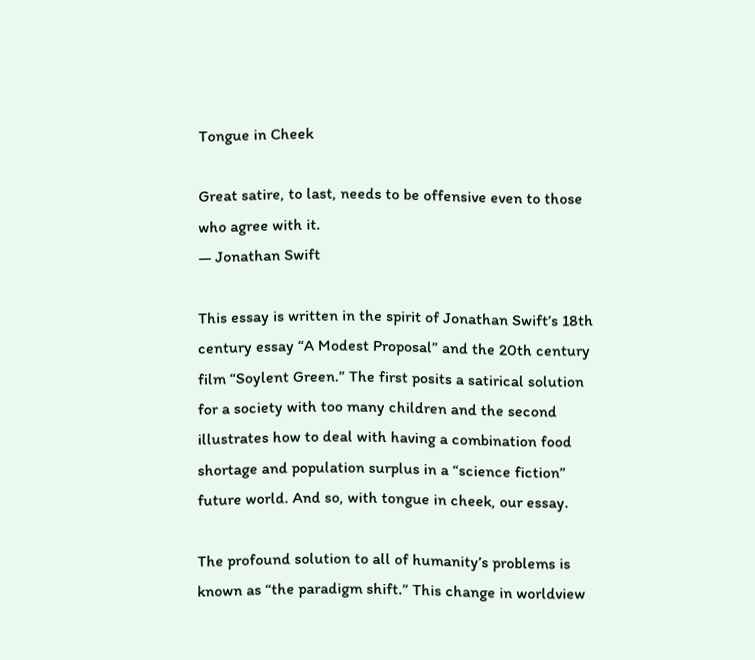Tongue in Cheek

Great satire, to last, needs to be offensive even to those who agree with it.
— Jonathan Swift

This essay is written in the spirit of Jonathan Swift’s 18th century essay “A Modest Proposal” and the 20th century film “Soylent Green.” The first posits a satirical solution for a society with too many children and the second illustrates how to deal with having a combination food shortage and population surplus in a “science fiction” future world. And so, with tongue in cheek, our essay.

The profound solution to all of humanity’s problems is known as “the paradigm shift.” This change in worldview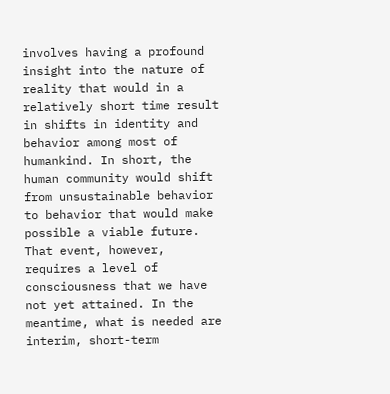involves having a profound insight into the nature of reality that would in a relatively short time result in shifts in identity and behavior among most of humankind. In short, the human community would shift from unsustainable behavior to behavior that would make possible a viable future. That event, however, requires a level of consciousness that we have not yet attained. In the meantime, what is needed are interim, short-term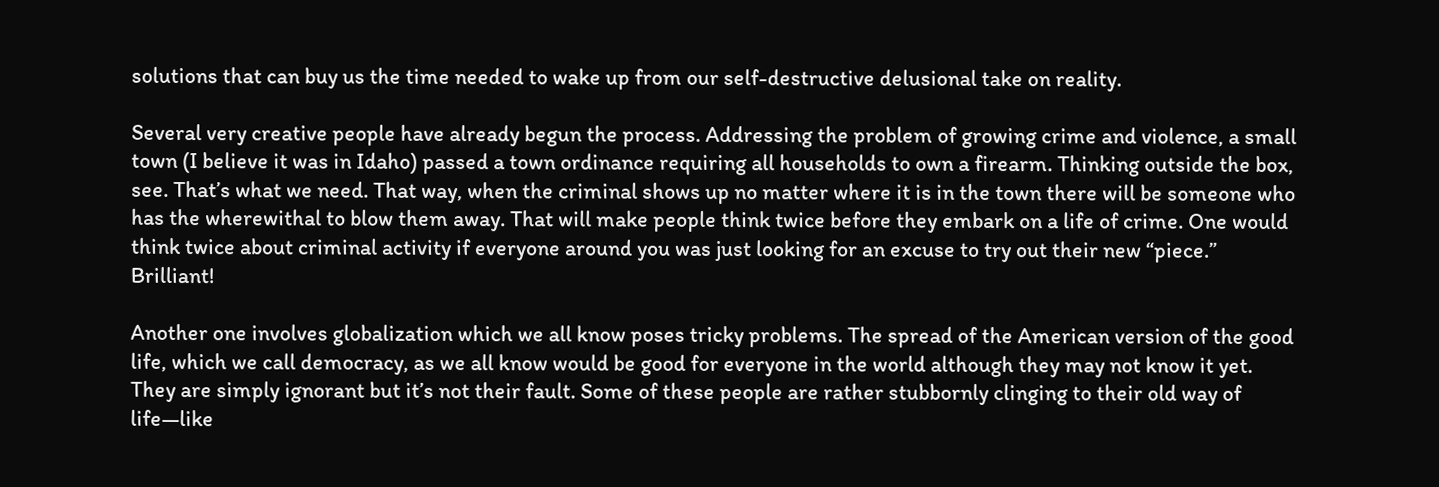solutions that can buy us the time needed to wake up from our self-destructive delusional take on reality.

Several very creative people have already begun the process. Addressing the problem of growing crime and violence, a small town (I believe it was in Idaho) passed a town ordinance requiring all households to own a firearm. Thinking outside the box, see. That’s what we need. That way, when the criminal shows up no matter where it is in the town there will be someone who has the wherewithal to blow them away. That will make people think twice before they embark on a life of crime. One would think twice about criminal activity if everyone around you was just looking for an excuse to try out their new “piece.” Brilliant!

Another one involves globalization which we all know poses tricky problems. The spread of the American version of the good life, which we call democracy, as we all know would be good for everyone in the world although they may not know it yet. They are simply ignorant but it’s not their fault. Some of these people are rather stubbornly clinging to their old way of life—like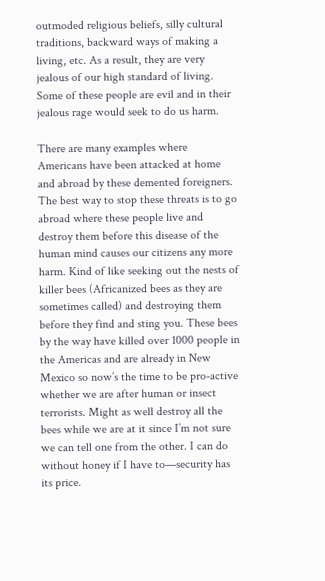outmoded religious beliefs, silly cultural traditions, backward ways of making a living, etc. As a result, they are very jealous of our high standard of living. Some of these people are evil and in their jealous rage would seek to do us harm.

There are many examples where Americans have been attacked at home and abroad by these demented foreigners. The best way to stop these threats is to go abroad where these people live and destroy them before this disease of the human mind causes our citizens any more harm. Kind of like seeking out the nests of killer bees (Africanized bees as they are sometimes called) and destroying them before they find and sting you. These bees by the way have killed over 1000 people in the Americas and are already in New Mexico so now’s the time to be pro-active whether we are after human or insect terrorists. Might as well destroy all the bees while we are at it since I’m not sure we can tell one from the other. I can do without honey if I have to—security has its price.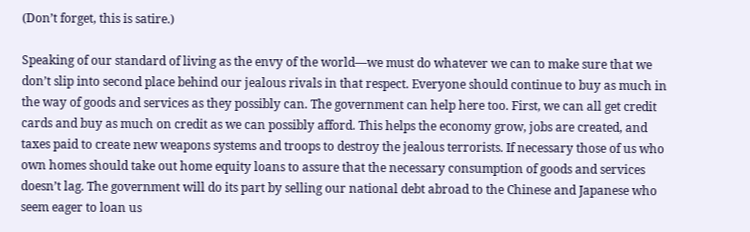(Don’t forget, this is satire.)

Speaking of our standard of living as the envy of the world—we must do whatever we can to make sure that we don’t slip into second place behind our jealous rivals in that respect. Everyone should continue to buy as much in the way of goods and services as they possibly can. The government can help here too. First, we can all get credit cards and buy as much on credit as we can possibly afford. This helps the economy grow, jobs are created, and taxes paid to create new weapons systems and troops to destroy the jealous terrorists. If necessary those of us who own homes should take out home equity loans to assure that the necessary consumption of goods and services doesn’t lag. The government will do its part by selling our national debt abroad to the Chinese and Japanese who seem eager to loan us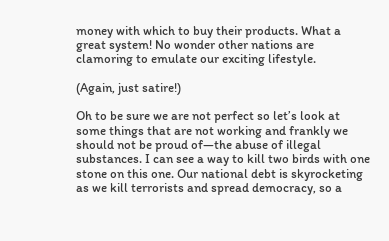money with which to buy their products. What a great system! No wonder other nations are clamoring to emulate our exciting lifestyle.

(Again, just satire!)

Oh to be sure we are not perfect so let’s look at some things that are not working and frankly we should not be proud of—the abuse of illegal substances. I can see a way to kill two birds with one stone on this one. Our national debt is skyrocketing as we kill terrorists and spread democracy, so a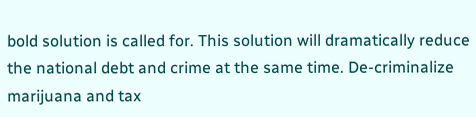bold solution is called for. This solution will dramatically reduce the national debt and crime at the same time. De-criminalize marijuana and tax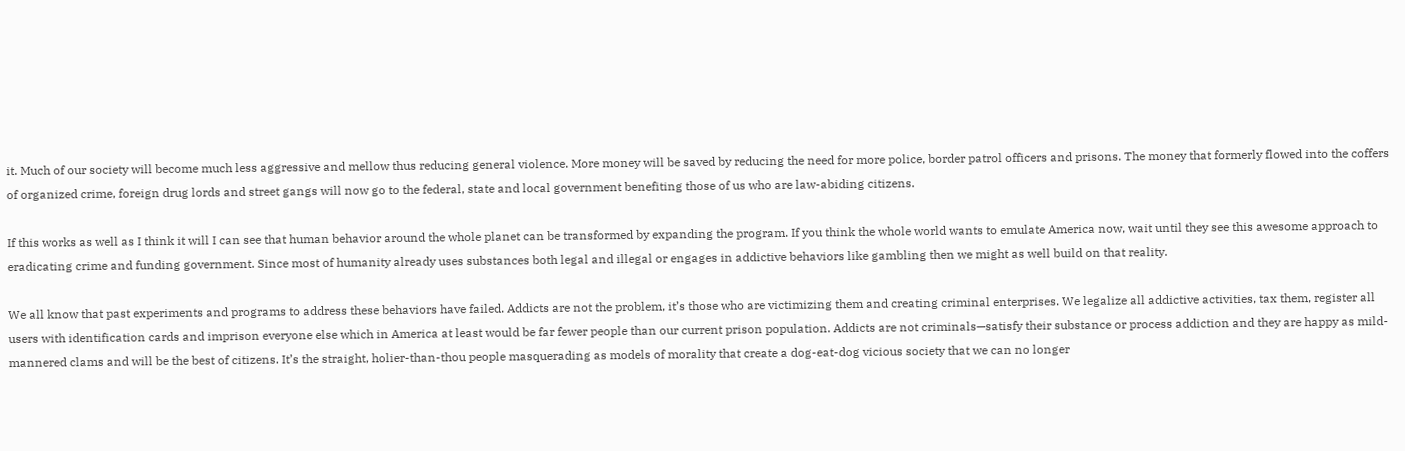it. Much of our society will become much less aggressive and mellow thus reducing general violence. More money will be saved by reducing the need for more police, border patrol officers and prisons. The money that formerly flowed into the coffers of organized crime, foreign drug lords and street gangs will now go to the federal, state and local government benefiting those of us who are law-abiding citizens.

If this works as well as I think it will I can see that human behavior around the whole planet can be transformed by expanding the program. If you think the whole world wants to emulate America now, wait until they see this awesome approach to eradicating crime and funding government. Since most of humanity already uses substances both legal and illegal or engages in addictive behaviors like gambling then we might as well build on that reality.

We all know that past experiments and programs to address these behaviors have failed. Addicts are not the problem, it’s those who are victimizing them and creating criminal enterprises. We legalize all addictive activities, tax them, register all users with identification cards and imprison everyone else which in America at least would be far fewer people than our current prison population. Addicts are not criminals—satisfy their substance or process addiction and they are happy as mild-mannered clams and will be the best of citizens. It’s the straight, holier-than-thou people masquerading as models of morality that create a dog-eat-dog vicious society that we can no longer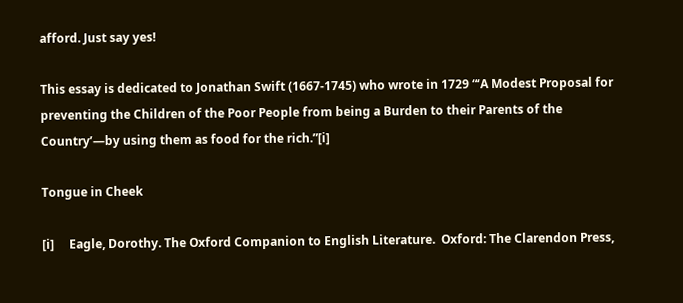afford. Just say yes!

This essay is dedicated to Jonathan Swift (1667-1745) who wrote in 1729 “‘A Modest Proposal for preventing the Children of the Poor People from being a Burden to their Parents of the Country’—by using them as food for the rich.”[i]

Tongue in Cheek

[i]     Eagle, Dorothy. The Oxford Companion to English Literature.  Oxford: The Clarendon Press,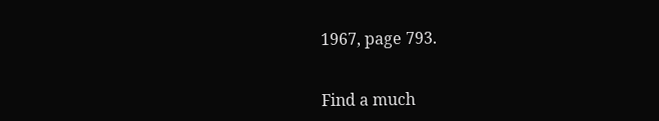1967, page 793.


Find a much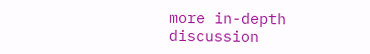more in-depth discussion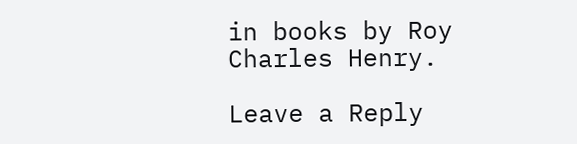in books by Roy Charles Henry.

Leave a Reply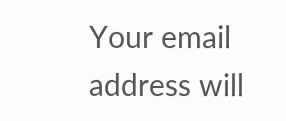Your email address will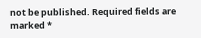not be published. Required fields are marked *